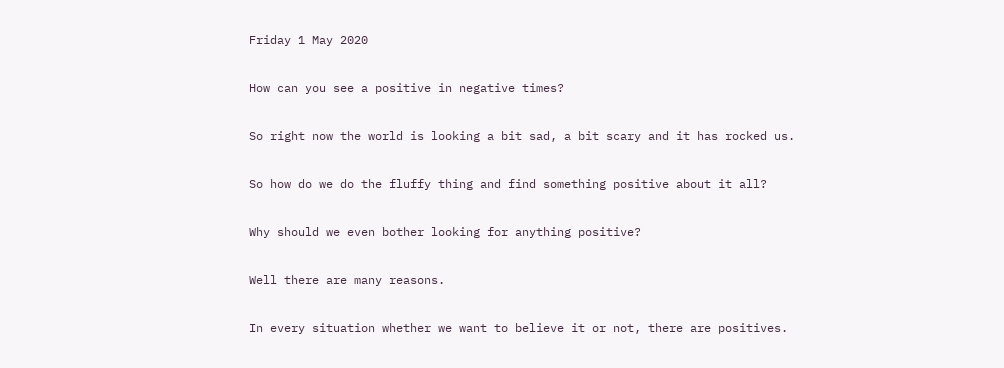Friday 1 May 2020

How can you see a positive in negative times?

So right now the world is looking a bit sad, a bit scary and it has rocked us.

So how do we do the fluffy thing and find something positive about it all?

Why should we even bother looking for anything positive?

Well there are many reasons.

In every situation whether we want to believe it or not, there are positives.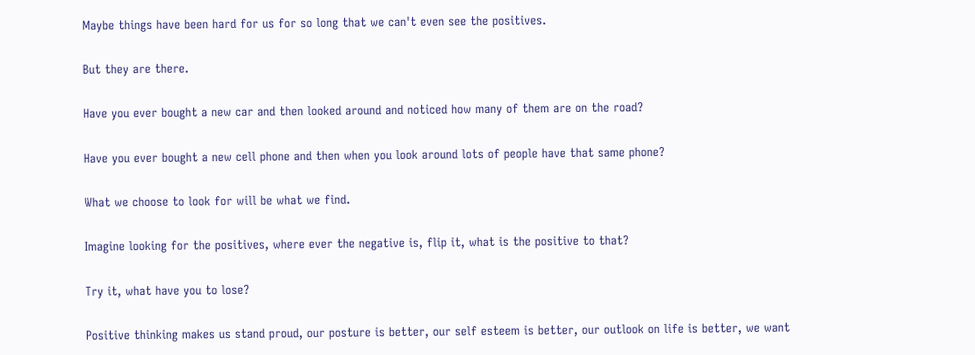Maybe things have been hard for us for so long that we can't even see the positives.

But they are there.

Have you ever bought a new car and then looked around and noticed how many of them are on the road?

Have you ever bought a new cell phone and then when you look around lots of people have that same phone?

What we choose to look for will be what we find.

Imagine looking for the positives, where ever the negative is, flip it, what is the positive to that?

Try it, what have you to lose?

Positive thinking makes us stand proud, our posture is better, our self esteem is better, our outlook on life is better, we want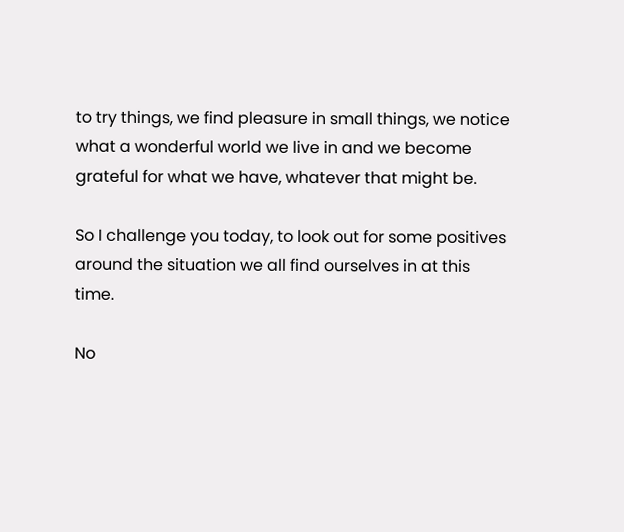to try things, we find pleasure in small things, we notice what a wonderful world we live in and we become grateful for what we have, whatever that might be.

So I challenge you today, to look out for some positives around the situation we all find ourselves in at this time.

No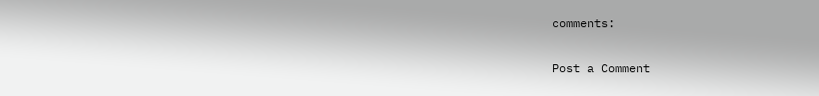comments:

Post a Comment